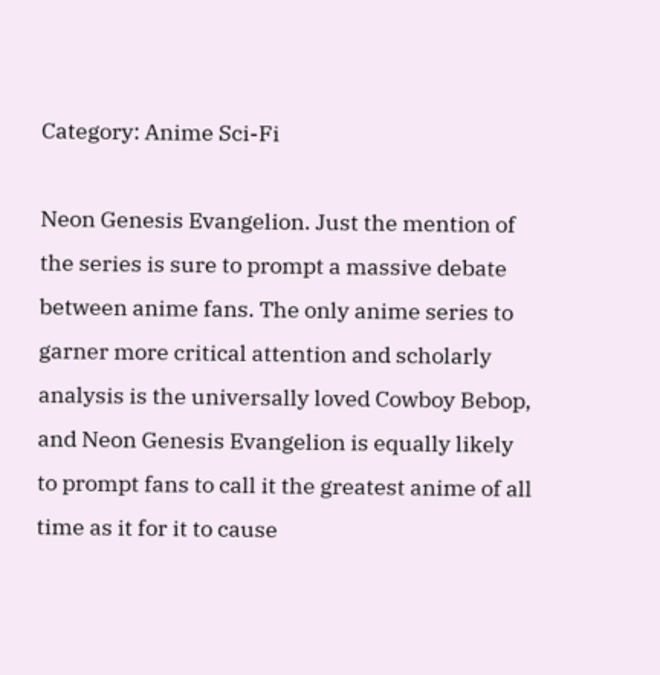Category: Anime Sci-Fi

Neon Genesis Evangelion. Just the mention of the series is sure to prompt a massive debate between anime fans. The only anime series to garner more critical attention and scholarly analysis is the universally loved Cowboy Bebop, and Neon Genesis Evangelion is equally likely to prompt fans to call it the greatest anime of all time as it for it to cause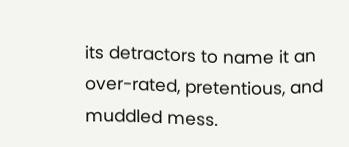its detractors to name it an over-rated, pretentious, and muddled mess.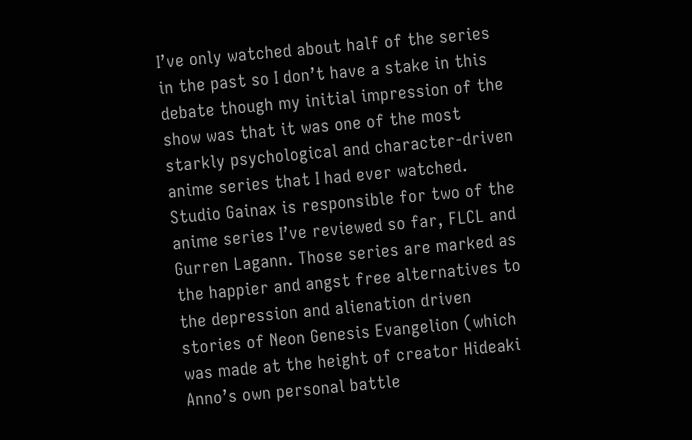I’ve only watched about half of the series in the past so I don’t have a stake in this debate though my initial impression of the show was that it was one of the most starkly psychological and character-driven anime series that I had ever watched. Studio Gainax is responsible for two of the anime series I’ve reviewed so far, FLCL and Gurren Lagann. Those series are marked as the happier and angst free alternatives to the depression and alienation driven stories of Neon Genesis Evangelion (which was made at the height of creator Hideaki Anno’s own personal battle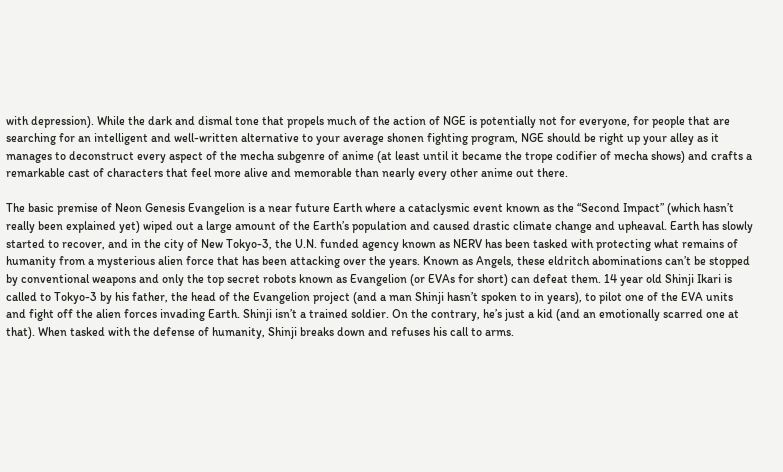with depression). While the dark and dismal tone that propels much of the action of NGE is potentially not for everyone, for people that are searching for an intelligent and well-written alternative to your average shonen fighting program, NGE should be right up your alley as it manages to deconstruct every aspect of the mecha subgenre of anime (at least until it became the trope codifier of mecha shows) and crafts a remarkable cast of characters that feel more alive and memorable than nearly every other anime out there.

The basic premise of Neon Genesis Evangelion is a near future Earth where a cataclysmic event known as the “Second Impact” (which hasn’t really been explained yet) wiped out a large amount of the Earth’s population and caused drastic climate change and upheaval. Earth has slowly started to recover, and in the city of New Tokyo-3, the U.N. funded agency known as NERV has been tasked with protecting what remains of humanity from a mysterious alien force that has been attacking over the years. Known as Angels, these eldritch abominations can’t be stopped by conventional weapons and only the top secret robots known as Evangelion (or EVAs for short) can defeat them. 14 year old Shinji Ikari is called to Tokyo-3 by his father, the head of the Evangelion project (and a man Shinji hasn’t spoken to in years), to pilot one of the EVA units and fight off the alien forces invading Earth. Shinji isn’t a trained soldier. On the contrary, he’s just a kid (and an emotionally scarred one at that). When tasked with the defense of humanity, Shinji breaks down and refuses his call to arms.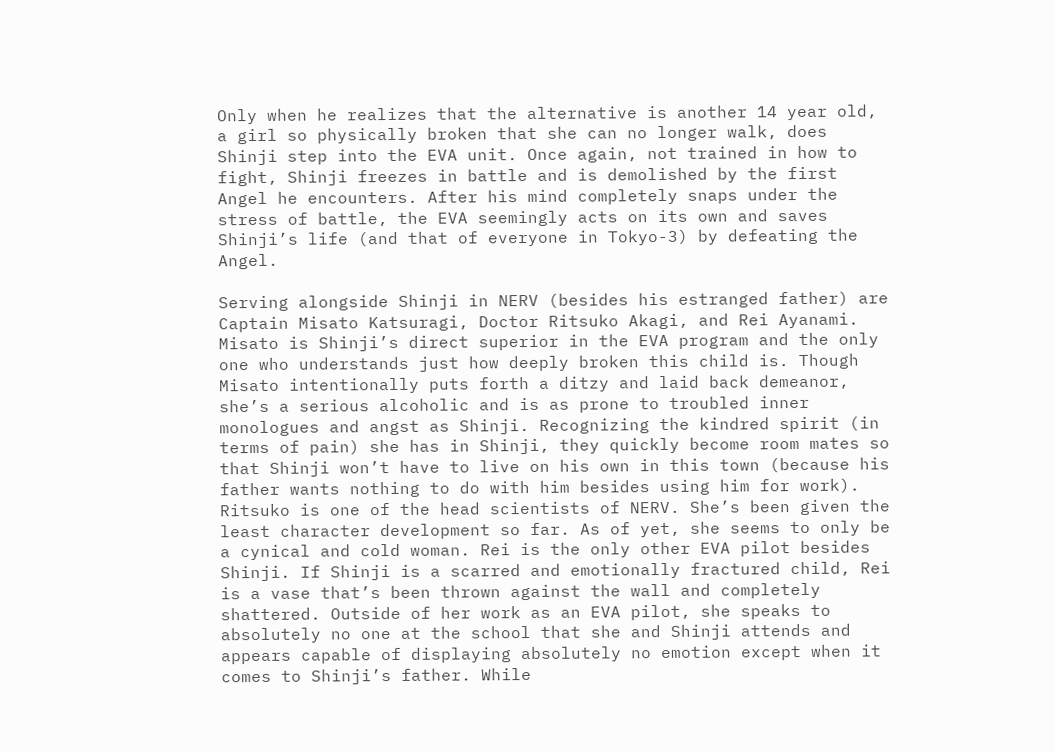Only when he realizes that the alternative is another 14 year old, a girl so physically broken that she can no longer walk, does Shinji step into the EVA unit. Once again, not trained in how to fight, Shinji freezes in battle and is demolished by the first Angel he encounters. After his mind completely snaps under the stress of battle, the EVA seemingly acts on its own and saves Shinji’s life (and that of everyone in Tokyo-3) by defeating the Angel.

Serving alongside Shinji in NERV (besides his estranged father) are Captain Misato Katsuragi, Doctor Ritsuko Akagi, and Rei Ayanami. Misato is Shinji’s direct superior in the EVA program and the only one who understands just how deeply broken this child is. Though Misato intentionally puts forth a ditzy and laid back demeanor, she’s a serious alcoholic and is as prone to troubled inner monologues and angst as Shinji. Recognizing the kindred spirit (in terms of pain) she has in Shinji, they quickly become room mates so that Shinji won’t have to live on his own in this town (because his father wants nothing to do with him besides using him for work). Ritsuko is one of the head scientists of NERV. She’s been given the least character development so far. As of yet, she seems to only be a cynical and cold woman. Rei is the only other EVA pilot besides Shinji. If Shinji is a scarred and emotionally fractured child, Rei is a vase that’s been thrown against the wall and completely shattered. Outside of her work as an EVA pilot, she speaks to absolutely no one at the school that she and Shinji attends and appears capable of displaying absolutely no emotion except when it comes to Shinji’s father. While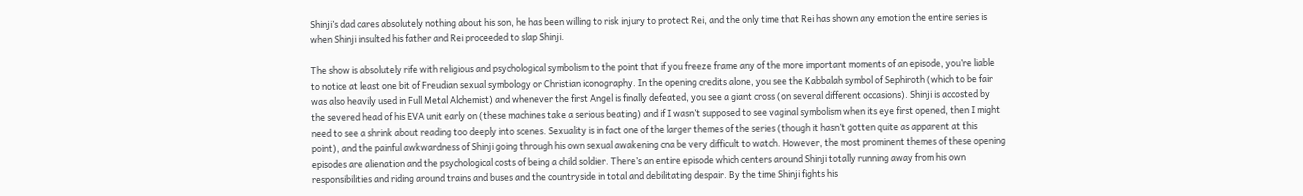Shinji’s dad cares absolutely nothing about his son, he has been willing to risk injury to protect Rei, and the only time that Rei has shown any emotion the entire series is when Shinji insulted his father and Rei proceeded to slap Shinji.

The show is absolutely rife with religious and psychological symbolism to the point that if you freeze frame any of the more important moments of an episode, you’re liable to notice at least one bit of Freudian sexual symbology or Christian iconography. In the opening credits alone, you see the Kabbalah symbol of Sephiroth (which to be fair was also heavily used in Full Metal Alchemist) and whenever the first Angel is finally defeated, you see a giant cross (on several different occasions). Shinji is accosted by the severed head of his EVA unit early on (these machines take a serious beating) and if I wasn’t supposed to see vaginal symbolism when its eye first opened, then I might need to see a shrink about reading too deeply into scenes. Sexuality is in fact one of the larger themes of the series (though it hasn’t gotten quite as apparent at this point), and the painful awkwardness of Shinji going through his own sexual awakening cna be very difficult to watch. However, the most prominent themes of these opening episodes are alienation and the psychological costs of being a child soldier. There’s an entire episode which centers around Shinji totally running away from his own responsibilities and riding around trains and buses and the countryside in total and debilitating despair. By the time Shinji fights his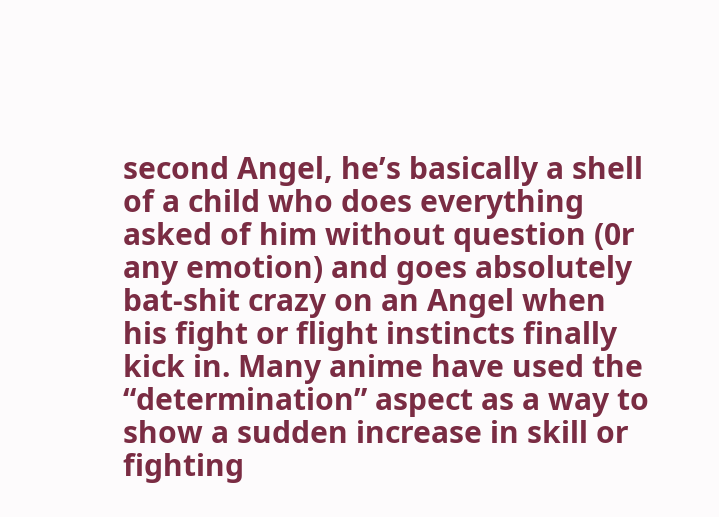second Angel, he’s basically a shell of a child who does everything asked of him without question (0r any emotion) and goes absolutely bat-shit crazy on an Angel when his fight or flight instincts finally kick in. Many anime have used the “determination” aspect as a way to show a sudden increase in skill or fighting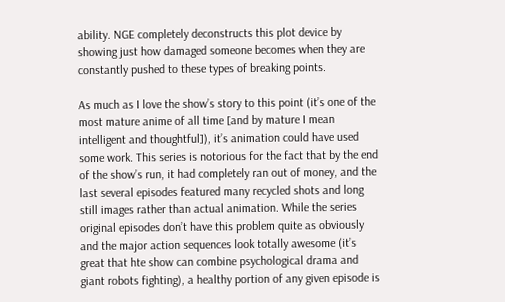ability. NGE completely deconstructs this plot device by showing just how damaged someone becomes when they are constantly pushed to these types of breaking points.

As much as I love the show’s story to this point (it’s one of the most mature anime of all time [and by mature I mean intelligent and thoughtful]), it’s animation could have used some work. This series is notorious for the fact that by the end of the show’s run, it had completely ran out of money, and the last several episodes featured many recycled shots and long still images rather than actual animation. While the series original episodes don’t have this problem quite as obviously and the major action sequences look totally awesome (it’s great that hte show can combine psychological drama and giant robots fighting), a healthy portion of any given episode is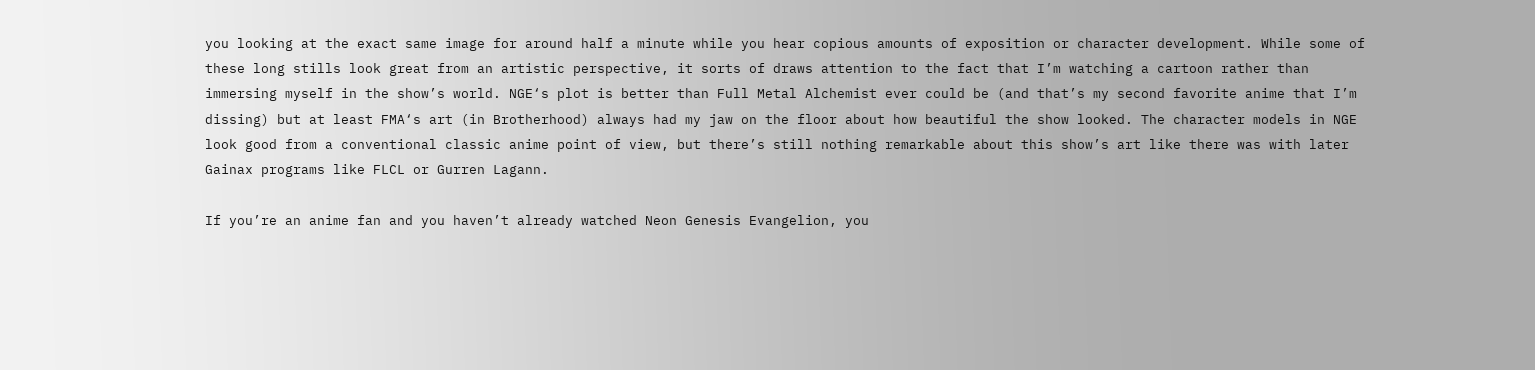you looking at the exact same image for around half a minute while you hear copious amounts of exposition or character development. While some of these long stills look great from an artistic perspective, it sorts of draws attention to the fact that I’m watching a cartoon rather than immersing myself in the show’s world. NGE‘s plot is better than Full Metal Alchemist ever could be (and that’s my second favorite anime that I’m dissing) but at least FMA‘s art (in Brotherhood) always had my jaw on the floor about how beautiful the show looked. The character models in NGE look good from a conventional classic anime point of view, but there’s still nothing remarkable about this show’s art like there was with later Gainax programs like FLCL or Gurren Lagann.

If you’re an anime fan and you haven’t already watched Neon Genesis Evangelion, you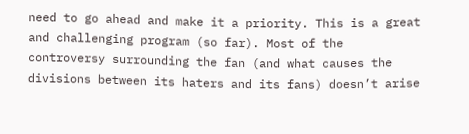need to go ahead and make it a priority. This is a great and challenging program (so far). Most of the controversy surrounding the fan (and what causes the divisions between its haters and its fans) doesn’t arise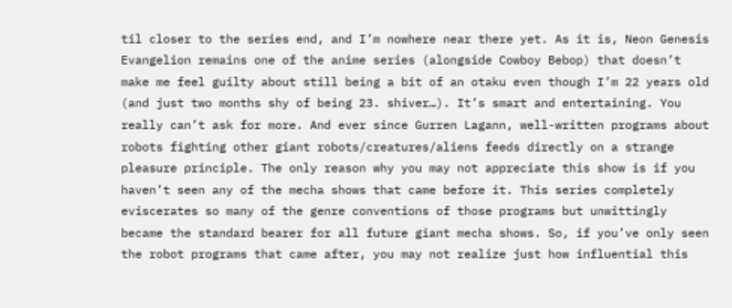til closer to the series end, and I’m nowhere near there yet. As it is, Neon Genesis Evangelion remains one of the anime series (alongside Cowboy Bebop) that doesn’t make me feel guilty about still being a bit of an otaku even though I’m 22 years old (and just two months shy of being 23. shiver…). It’s smart and entertaining. You really can’t ask for more. And ever since Gurren Lagann, well-written programs about robots fighting other giant robots/creatures/aliens feeds directly on a strange pleasure principle. The only reason why you may not appreciate this show is if you haven’t seen any of the mecha shows that came before it. This series completely eviscerates so many of the genre conventions of those programs but unwittingly became the standard bearer for all future giant mecha shows. So, if you’ve only seen the robot programs that came after, you may not realize just how influential this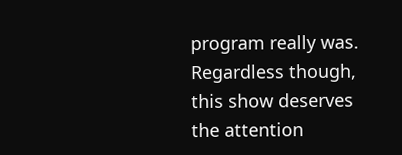program really was. Regardless though, this show deserves the attention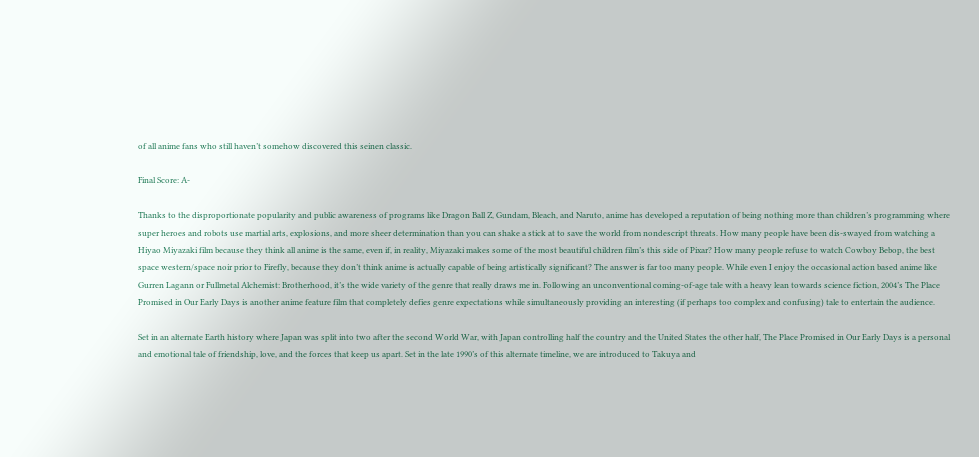of all anime fans who still haven’t somehow discovered this seinen classic.

Final Score: A-

Thanks to the disproportionate popularity and public awareness of programs like Dragon Ball Z, Gundam, Bleach, and Naruto, anime has developed a reputation of being nothing more than children’s programming where super heroes and robots use martial arts, explosions, and more sheer determination than you can shake a stick at to save the world from nondescript threats. How many people have been dis-swayed from watching a Hiyao Miyazaki film because they think all anime is the same, even if, in reality, Miyazaki makes some of the most beautiful children film’s this side of Pixar? How many people refuse to watch Cowboy Bebop, the best space western/space noir prior to Firefly, because they don’t think anime is actually capable of being artistically significant? The answer is far too many people. While even I enjoy the occasional action based anime like Gurren Lagann or Fullmetal Alchemist: Brotherhood, it’s the wide variety of the genre that really draws me in. Following an unconventional coming-of-age tale with a heavy lean towards science fiction, 2004’s The Place Promised in Our Early Days is another anime feature film that completely defies genre expectations while simultaneously providing an interesting (if perhaps too complex and confusing) tale to entertain the audience.

Set in an alternate Earth history where Japan was split into two after the second World War, with Japan controlling half the country and the United States the other half, The Place Promised in Our Early Days is a personal and emotional tale of friendship, love, and the forces that keep us apart. Set in the late 1990’s of this alternate timeline, we are introduced to Takuya and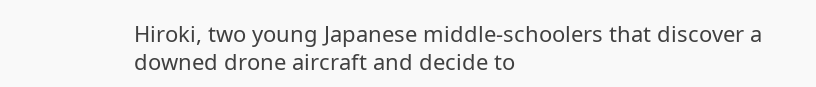Hiroki, two young Japanese middle-schoolers that discover a downed drone aircraft and decide to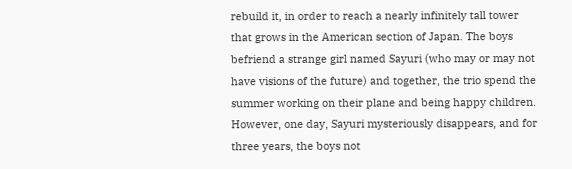rebuild it, in order to reach a nearly infinitely tall tower that grows in the American section of Japan. The boys befriend a strange girl named Sayuri (who may or may not have visions of the future) and together, the trio spend the summer working on their plane and being happy children. However, one day, Sayuri mysteriously disappears, and for three years, the boys not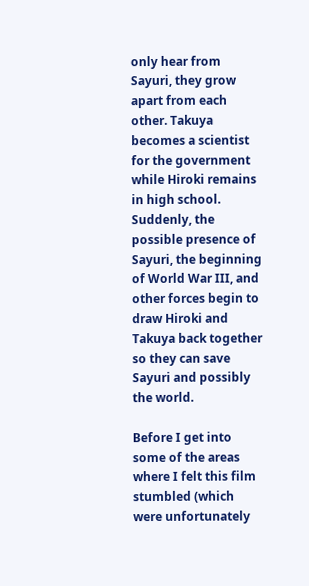only hear from Sayuri, they grow apart from each other. Takuya becomes a scientist for the government while Hiroki remains in high school. Suddenly, the possible presence of Sayuri, the beginning of World War III, and other forces begin to draw Hiroki and Takuya back together so they can save Sayuri and possibly the world.

Before I get into some of the areas where I felt this film stumbled (which were unfortunately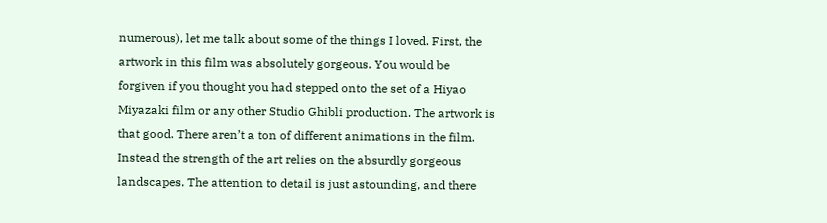numerous), let me talk about some of the things I loved. First, the artwork in this film was absolutely gorgeous. You would be forgiven if you thought you had stepped onto the set of a Hiyao Miyazaki film or any other Studio Ghibli production. The artwork is that good. There aren’t a ton of different animations in the film. Instead the strength of the art relies on the absurdly gorgeous landscapes. The attention to detail is just astounding, and there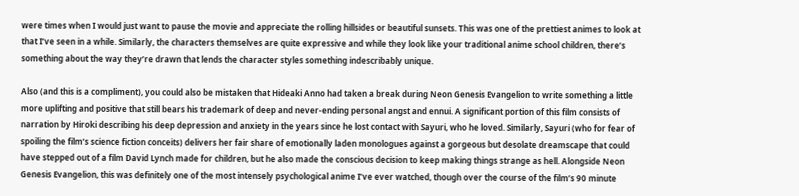were times when I would just want to pause the movie and appreciate the rolling hillsides or beautiful sunsets. This was one of the prettiest animes to look at that I’ve seen in a while. Similarly, the characters themselves are quite expressive and while they look like your traditional anime school children, there’s something about the way they’re drawn that lends the character styles something indescribably unique.

Also (and this is a compliment), you could also be mistaken that Hideaki Anno had taken a break during Neon Genesis Evangelion to write something a little more uplifting and positive that still bears his trademark of deep and never-ending personal angst and ennui. A significant portion of this film consists of narration by Hiroki describing his deep depression and anxiety in the years since he lost contact with Sayuri, who he loved. Similarly, Sayuri (who for fear of spoiling the film’s science fiction conceits) delivers her fair share of emotionally laden monologues against a gorgeous but desolate dreamscape that could have stepped out of a film David Lynch made for children, but he also made the conscious decision to keep making things strange as hell. Alongside Neon Genesis Evangelion, this was definitely one of the most intensely psychological anime I’ve ever watched, though over the course of the film’s 90 minute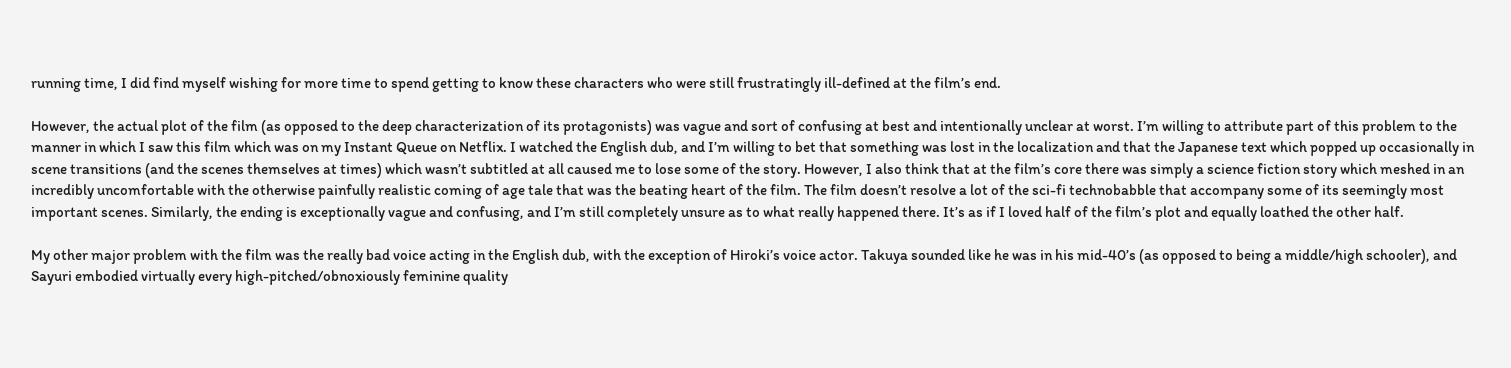running time, I did find myself wishing for more time to spend getting to know these characters who were still frustratingly ill-defined at the film’s end.

However, the actual plot of the film (as opposed to the deep characterization of its protagonists) was vague and sort of confusing at best and intentionally unclear at worst. I’m willing to attribute part of this problem to the manner in which I saw this film which was on my Instant Queue on Netflix. I watched the English dub, and I’m willing to bet that something was lost in the localization and that the Japanese text which popped up occasionally in scene transitions (and the scenes themselves at times) which wasn’t subtitled at all caused me to lose some of the story. However, I also think that at the film’s core there was simply a science fiction story which meshed in an incredibly uncomfortable with the otherwise painfully realistic coming of age tale that was the beating heart of the film. The film doesn’t resolve a lot of the sci-fi technobabble that accompany some of its seemingly most important scenes. Similarly, the ending is exceptionally vague and confusing, and I’m still completely unsure as to what really happened there. It’s as if I loved half of the film’s plot and equally loathed the other half.

My other major problem with the film was the really bad voice acting in the English dub, with the exception of Hiroki’s voice actor. Takuya sounded like he was in his mid-40’s (as opposed to being a middle/high schooler), and Sayuri embodied virtually every high-pitched/obnoxiously feminine quality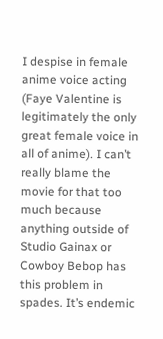I despise in female anime voice acting (Faye Valentine is legitimately the only great female voice in all of anime). I can’t really blame the movie for that too much because anything outside of Studio Gainax or Cowboy Bebop has this problem in spades. It’s endemic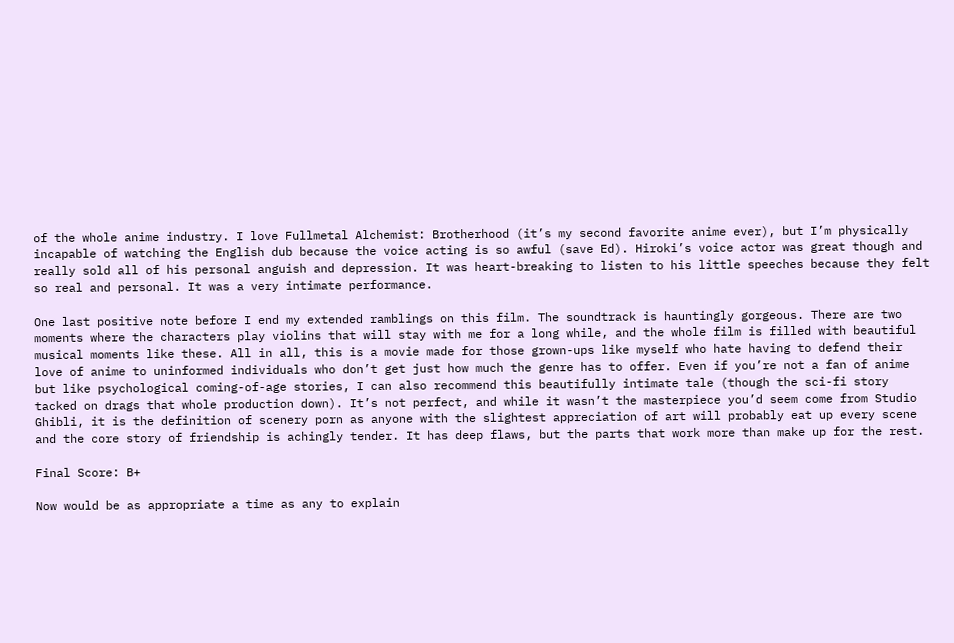of the whole anime industry. I love Fullmetal Alchemist: Brotherhood (it’s my second favorite anime ever), but I’m physically incapable of watching the English dub because the voice acting is so awful (save Ed). Hiroki’s voice actor was great though and really sold all of his personal anguish and depression. It was heart-breaking to listen to his little speeches because they felt so real and personal. It was a very intimate performance.

One last positive note before I end my extended ramblings on this film. The soundtrack is hauntingly gorgeous. There are two moments where the characters play violins that will stay with me for a long while, and the whole film is filled with beautiful musical moments like these. All in all, this is a movie made for those grown-ups like myself who hate having to defend their love of anime to uninformed individuals who don’t get just how much the genre has to offer. Even if you’re not a fan of anime but like psychological coming-of-age stories, I can also recommend this beautifully intimate tale (though the sci-fi story tacked on drags that whole production down). It’s not perfect, and while it wasn’t the masterpiece you’d seem come from Studio Ghibli, it is the definition of scenery porn as anyone with the slightest appreciation of art will probably eat up every scene and the core story of friendship is achingly tender. It has deep flaws, but the parts that work more than make up for the rest.

Final Score: B+

Now would be as appropriate a time as any to explain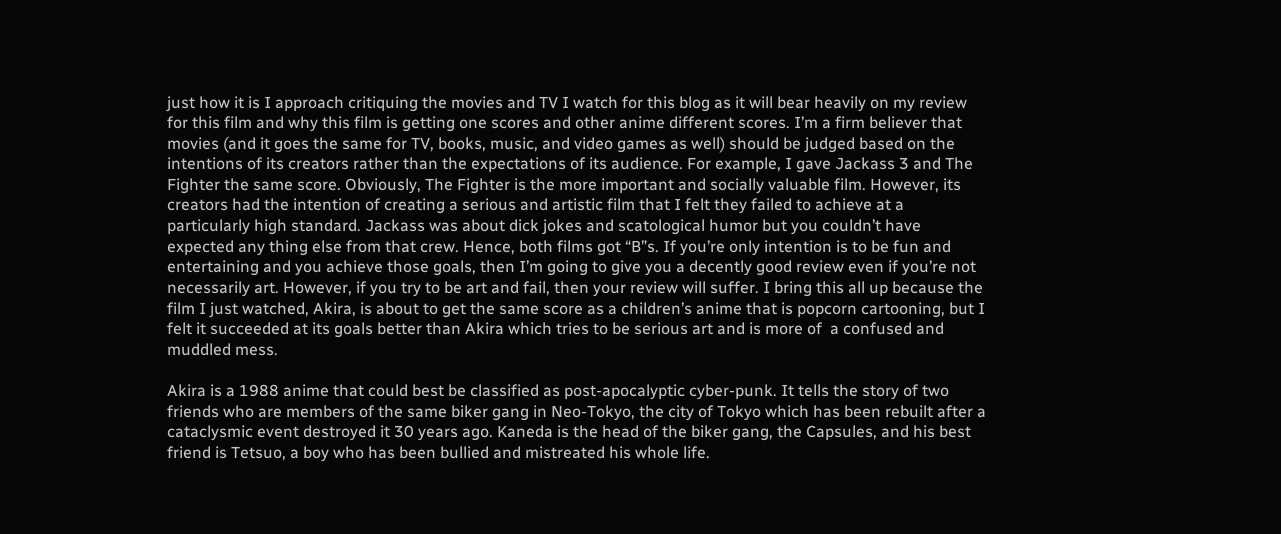just how it is I approach critiquing the movies and TV I watch for this blog as it will bear heavily on my review for this film and why this film is getting one scores and other anime different scores. I’m a firm believer that movies (and it goes the same for TV, books, music, and video games as well) should be judged based on the intentions of its creators rather than the expectations of its audience. For example, I gave Jackass 3 and The Fighter the same score. Obviously, The Fighter is the more important and socially valuable film. However, its creators had the intention of creating a serious and artistic film that I felt they failed to achieve at a particularly high standard. Jackass was about dick jokes and scatological humor but you couldn’t have expected any thing else from that crew. Hence, both films got “B”s. If you’re only intention is to be fun and entertaining and you achieve those goals, then I’m going to give you a decently good review even if you’re not necessarily art. However, if you try to be art and fail, then your review will suffer. I bring this all up because the film I just watched, Akira, is about to get the same score as a children’s anime that is popcorn cartooning, but I felt it succeeded at its goals better than Akira which tries to be serious art and is more of  a confused and muddled mess.

Akira is a 1988 anime that could best be classified as post-apocalyptic cyber-punk. It tells the story of two friends who are members of the same biker gang in Neo-Tokyo, the city of Tokyo which has been rebuilt after a cataclysmic event destroyed it 30 years ago. Kaneda is the head of the biker gang, the Capsules, and his best friend is Tetsuo, a boy who has been bullied and mistreated his whole life.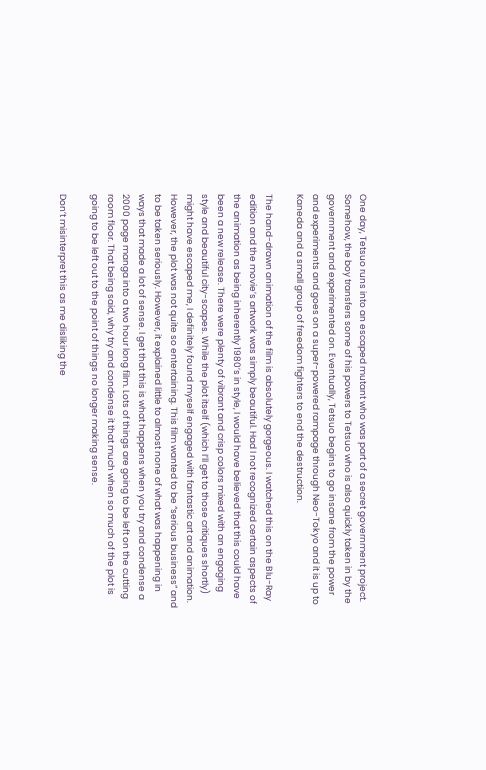One day, Tetsuo runs into an escaped mutant who was part of a secret government project. Somehow, the boy transfers some of his powers to Tetsuo who is also quickly taken in by the government and experimented on. Eventually, Tetsuo begins to go insane from the power and experiments and goes on a super-powered rampage through Neo-Tokyo and it is up to Kaneda and a small group of freedom fighters to end the destruction.

The hand-drawn animation of the film is absolutely gorgeous. I watched this on the Blu-Ray edition and the movie’s artwork was simply beautiful. Had I not recognized certain aspects of the animation as being inherently 1980’s in style, I would have believed that this could have been a new release. There were plenty of vibrant and crisp colors mixed with an engaging style and beautiful city-scapes. While the plot itself (which I’ll get to those critiques shortly) might have escaped me, I definitely found myself engaged with fantastic art and animation. However, the plot was not quite so entertaining. This film wanted to be “serious business” and to be taken seriously. However, it explained little to almost none of what was happening in ways that made a lot of sense. I get that this is what happens when you try and condense a 2000 page manga into a two hour long film. Lots of things are going to be left on the cutting room floor. That being said, why try and condense it that much when so much of the plot is going to be left out to the point of things no longer making sense.

Don’t misinterpret this as me disliking the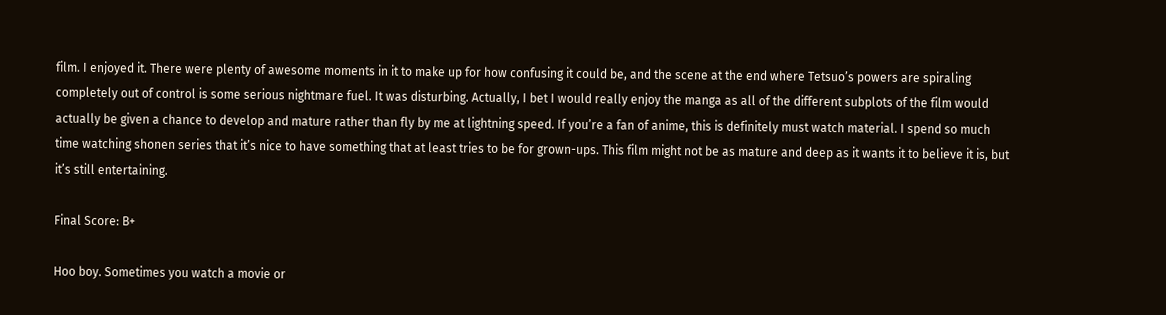film. I enjoyed it. There were plenty of awesome moments in it to make up for how confusing it could be, and the scene at the end where Tetsuo’s powers are spiraling completely out of control is some serious nightmare fuel. It was disturbing. Actually, I bet I would really enjoy the manga as all of the different subplots of the film would actually be given a chance to develop and mature rather than fly by me at lightning speed. If you’re a fan of anime, this is definitely must watch material. I spend so much time watching shonen series that it’s nice to have something that at least tries to be for grown-ups. This film might not be as mature and deep as it wants it to believe it is, but it’s still entertaining.

Final Score: B+

Hoo boy. Sometimes you watch a movie or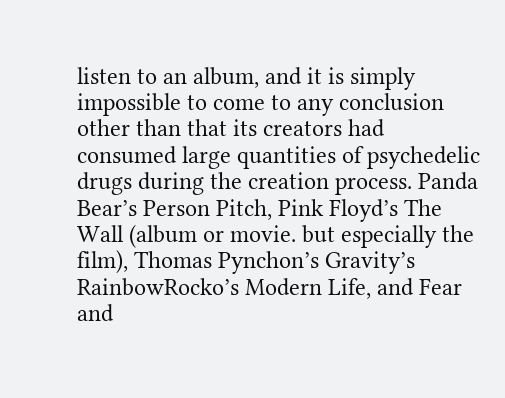listen to an album, and it is simply  impossible to come to any conclusion other than that its creators had consumed large quantities of psychedelic drugs during the creation process. Panda Bear’s Person Pitch, Pink Floyd’s The Wall (album or movie. but especially the film), Thomas Pynchon’s Gravity’s RainbowRocko’s Modern Life, and Fear and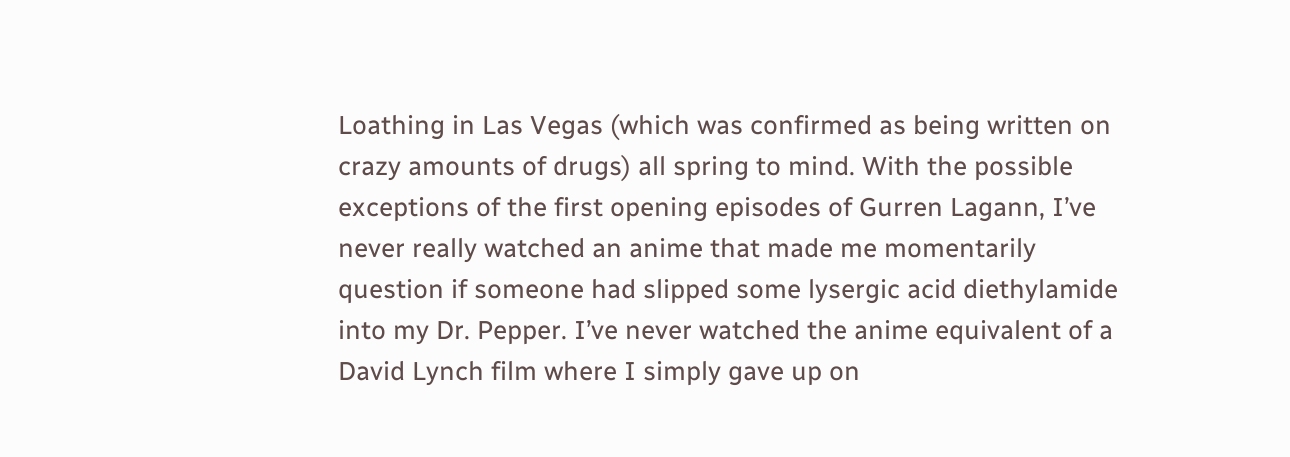Loathing in Las Vegas (which was confirmed as being written on crazy amounts of drugs) all spring to mind. With the possible exceptions of the first opening episodes of Gurren Lagann, I’ve never really watched an anime that made me momentarily question if someone had slipped some lysergic acid diethylamide into my Dr. Pepper. I’ve never watched the anime equivalent of a David Lynch film where I simply gave up on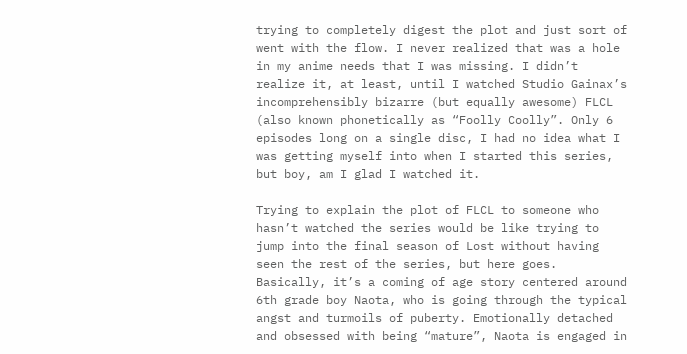trying to completely digest the plot and just sort of went with the flow. I never realized that was a hole in my anime needs that I was missing. I didn’t realize it, at least, until I watched Studio Gainax’s incomprehensibly bizarre (but equally awesome) FLCL (also known phonetically as “Foolly Coolly”. Only 6 episodes long on a single disc, I had no idea what I was getting myself into when I started this series, but boy, am I glad I watched it.

Trying to explain the plot of FLCL to someone who hasn’t watched the series would be like trying to jump into the final season of Lost without having seen the rest of the series, but here goes. Basically, it’s a coming of age story centered around 6th grade boy Naota, who is going through the typical angst and turmoils of puberty. Emotionally detached and obsessed with being “mature”, Naota is engaged in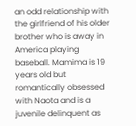an odd relationship with the girlfriend of his older brother who is away in America playing baseball. Mamima is 19 years old but romantically obsessed with Naota and is a juvenile delinquent as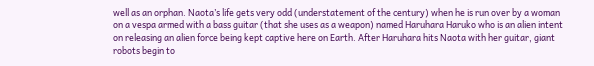well as an orphan. Naota’s life gets very odd (understatement of the century) when he is run over by a woman on a vespa armed with a bass guitar (that she uses as a weapon) named Haruhara Haruko who is an alien intent on releasing an alien force being kept captive here on Earth. After Haruhara hits Naota with her guitar, giant robots begin to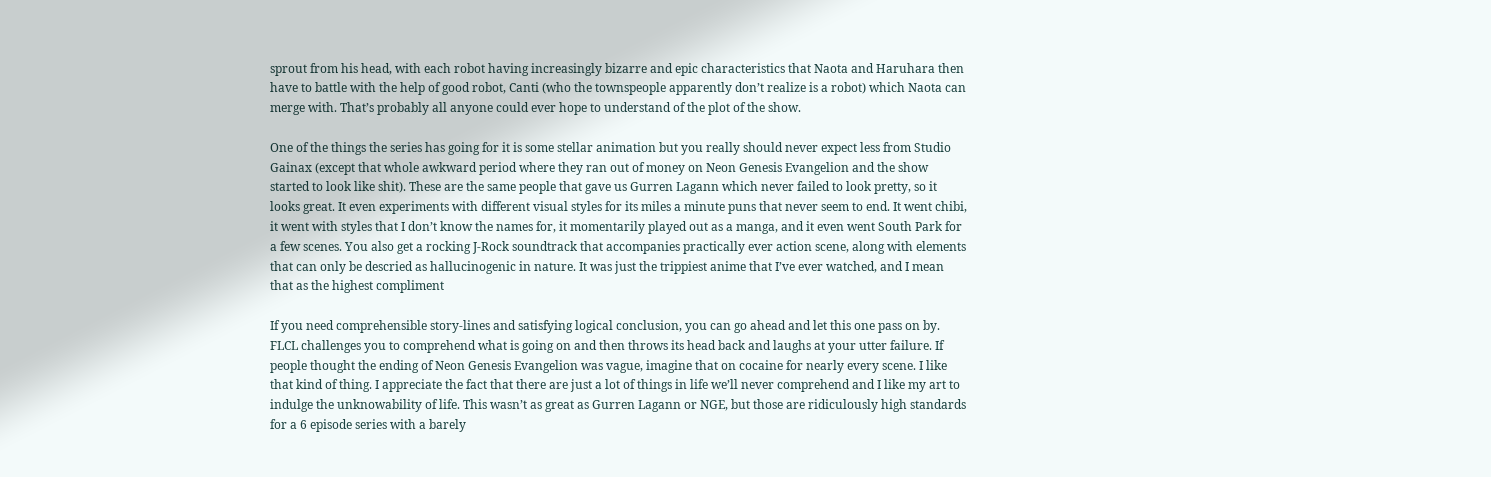sprout from his head, with each robot having increasingly bizarre and epic characteristics that Naota and Haruhara then have to battle with the help of good robot, Canti (who the townspeople apparently don’t realize is a robot) which Naota can merge with. That’s probably all anyone could ever hope to understand of the plot of the show.

One of the things the series has going for it is some stellar animation but you really should never expect less from Studio Gainax (except that whole awkward period where they ran out of money on Neon Genesis Evangelion and the show started to look like shit). These are the same people that gave us Gurren Lagann which never failed to look pretty, so it looks great. It even experiments with different visual styles for its miles a minute puns that never seem to end. It went chibi, it went with styles that I don’t know the names for, it momentarily played out as a manga, and it even went South Park for a few scenes. You also get a rocking J-Rock soundtrack that accompanies practically ever action scene, along with elements that can only be descried as hallucinogenic in nature. It was just the trippiest anime that I’ve ever watched, and I mean that as the highest compliment

If you need comprehensible story-lines and satisfying logical conclusion, you can go ahead and let this one pass on by. FLCL challenges you to comprehend what is going on and then throws its head back and laughs at your utter failure. If people thought the ending of Neon Genesis Evangelion was vague, imagine that on cocaine for nearly every scene. I like that kind of thing. I appreciate the fact that there are just a lot of things in life we’ll never comprehend and I like my art to indulge the unknowability of life. This wasn’t as great as Gurren Lagann or NGE, but those are ridiculously high standards for a 6 episode series with a barely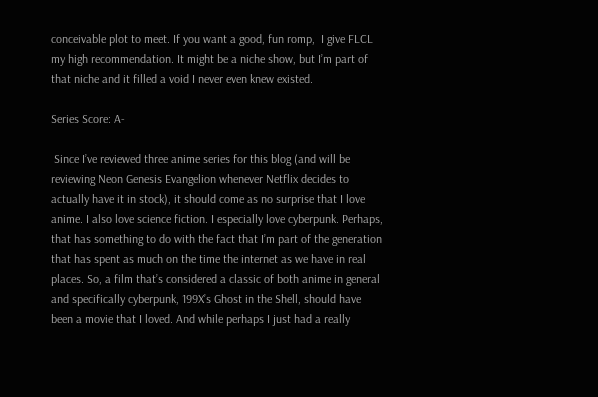conceivable plot to meet. If you want a good, fun romp,  I give FLCL my high recommendation. It might be a niche show, but I’m part of that niche and it filled a void I never even knew existed.

Series Score: A-

 Since I’ve reviewed three anime series for this blog (and will be reviewing Neon Genesis Evangelion whenever Netflix decides to actually have it in stock), it should come as no surprise that I love anime. I also love science fiction. I especially love cyberpunk. Perhaps, that has something to do with the fact that I’m part of the generation that has spent as much on the time the internet as we have in real places. So, a film that’s considered a classic of both anime in general and specifically cyberpunk, 199X’s Ghost in the Shell, should have been a movie that I loved. And while perhaps I just had a really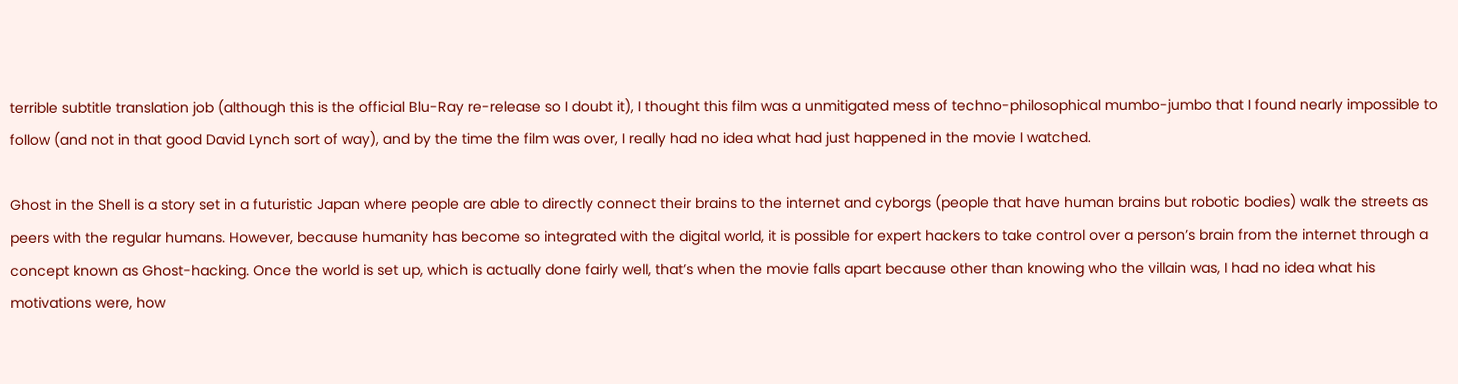terrible subtitle translation job (although this is the official Blu-Ray re-release so I doubt it), I thought this film was a unmitigated mess of techno-philosophical mumbo-jumbo that I found nearly impossible to follow (and not in that good David Lynch sort of way), and by the time the film was over, I really had no idea what had just happened in the movie I watched.

Ghost in the Shell is a story set in a futuristic Japan where people are able to directly connect their brains to the internet and cyborgs (people that have human brains but robotic bodies) walk the streets as peers with the regular humans. However, because humanity has become so integrated with the digital world, it is possible for expert hackers to take control over a person’s brain from the internet through a concept known as Ghost-hacking. Once the world is set up, which is actually done fairly well, that’s when the movie falls apart because other than knowing who the villain was, I had no idea what his motivations were, how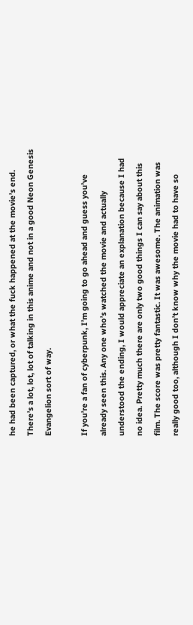he had been captured, or what the fuck happened at the movie’s end. There’s a lot, lot, lot of talking in this anime and not in a good Neon Genesis Evangelion sort of way.

If you’re a fan of cyberpunk, I’m going to go ahead and guess you’ve already seen this. Any one who’s watched the movie and actually understood the ending, I would appreciate an explanation because I had no idea. Pretty much there are only two good things I can say about this film. The score was pretty fantastic. It was awesome. The animation was really good too, although I don’t know why the movie had to have so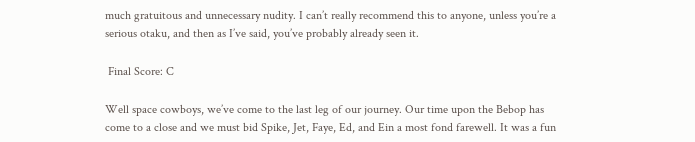much gratuitous and unnecessary nudity. I can’t really recommend this to anyone, unless you’re a serious otaku, and then as I’ve said, you’ve probably already seen it.

 Final Score: C

Well space cowboys, we’ve come to the last leg of our journey. Our time upon the Bebop has come to a close and we must bid Spike, Jet, Faye, Ed, and Ein a most fond farewell. It was a fun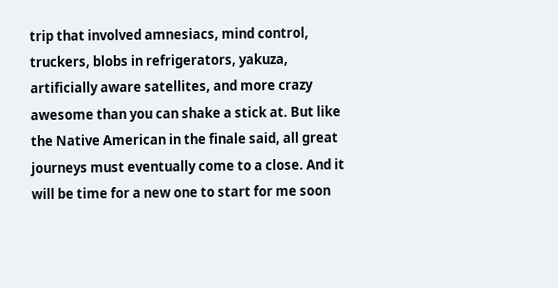trip that involved amnesiacs, mind control, truckers, blobs in refrigerators, yakuza, artificially aware satellites, and more crazy awesome than you can shake a stick at. But like the Native American in the finale said, all great journeys must eventually come to a close. And it will be time for a new one to start for me soon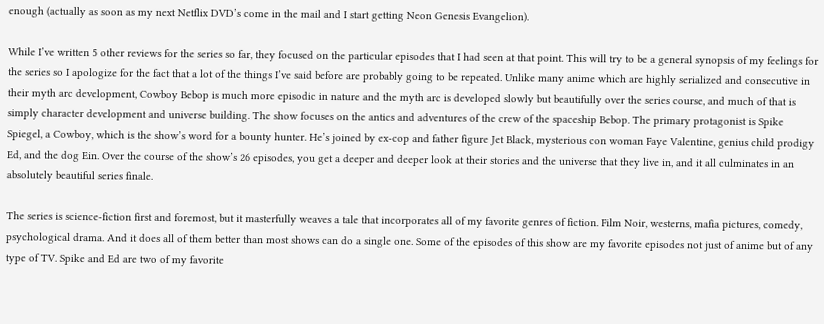enough (actually as soon as my next Netflix DVD’s come in the mail and I start getting Neon Genesis Evangelion).

While I’ve written 5 other reviews for the series so far, they focused on the particular episodes that I had seen at that point. This will try to be a general synopsis of my feelings for the series so I apologize for the fact that a lot of the things I’ve said before are probably going to be repeated. Unlike many anime which are highly serialized and consecutive in their myth arc development, Cowboy Bebop is much more episodic in nature and the myth arc is developed slowly but beautifully over the series course, and much of that is simply character development and universe building. The show focuses on the antics and adventures of the crew of the spaceship Bebop. The primary protagonist is Spike Spiegel, a Cowboy, which is the show’s word for a bounty hunter. He’s joined by ex-cop and father figure Jet Black, mysterious con woman Faye Valentine, genius child prodigy Ed, and the dog Ein. Over the course of the show’s 26 episodes, you get a deeper and deeper look at their stories and the universe that they live in, and it all culminates in an absolutely beautiful series finale.

The series is science-fiction first and foremost, but it masterfully weaves a tale that incorporates all of my favorite genres of fiction. Film Noir, westerns, mafia pictures, comedy, psychological drama. And it does all of them better than most shows can do a single one. Some of the episodes of this show are my favorite episodes not just of anime but of any type of TV. Spike and Ed are two of my favorite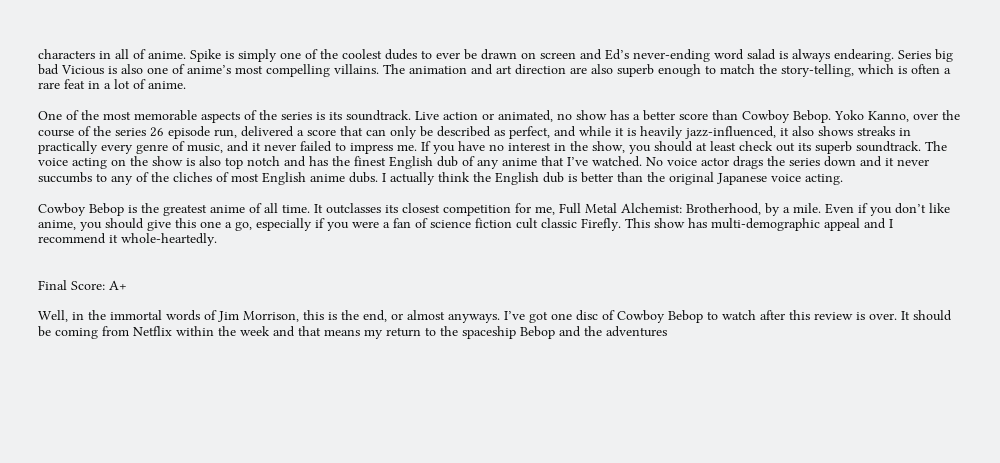characters in all of anime. Spike is simply one of the coolest dudes to ever be drawn on screen and Ed’s never-ending word salad is always endearing. Series big bad Vicious is also one of anime’s most compelling villains. The animation and art direction are also superb enough to match the story-telling, which is often a rare feat in a lot of anime.

One of the most memorable aspects of the series is its soundtrack. Live action or animated, no show has a better score than Cowboy Bebop. Yoko Kanno, over the course of the series 26 episode run, delivered a score that can only be described as perfect, and while it is heavily jazz-influenced, it also shows streaks in practically every genre of music, and it never failed to impress me. If you have no interest in the show, you should at least check out its superb soundtrack. The voice acting on the show is also top notch and has the finest English dub of any anime that I’ve watched. No voice actor drags the series down and it never succumbs to any of the cliches of most English anime dubs. I actually think the English dub is better than the original Japanese voice acting.

Cowboy Bebop is the greatest anime of all time. It outclasses its closest competition for me, Full Metal Alchemist: Brotherhood, by a mile. Even if you don’t like anime, you should give this one a go, especially if you were a fan of science fiction cult classic Firefly. This show has multi-demographic appeal and I recommend it whole-heartedly.


Final Score: A+

Well, in the immortal words of Jim Morrison, this is the end, or almost anyways. I’ve got one disc of Cowboy Bebop to watch after this review is over. It should be coming from Netflix within the week and that means my return to the spaceship Bebop and the adventures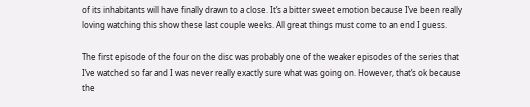of its inhabitants will have finally drawn to a close. It’s a bitter sweet emotion because I’ve been really loving watching this show these last couple weeks. All great things must come to an end I guess.

The first episode of the four on the disc was probably one of the weaker episodes of the series that I’ve watched so far and I was never really exactly sure what was going on. However, that’s ok because the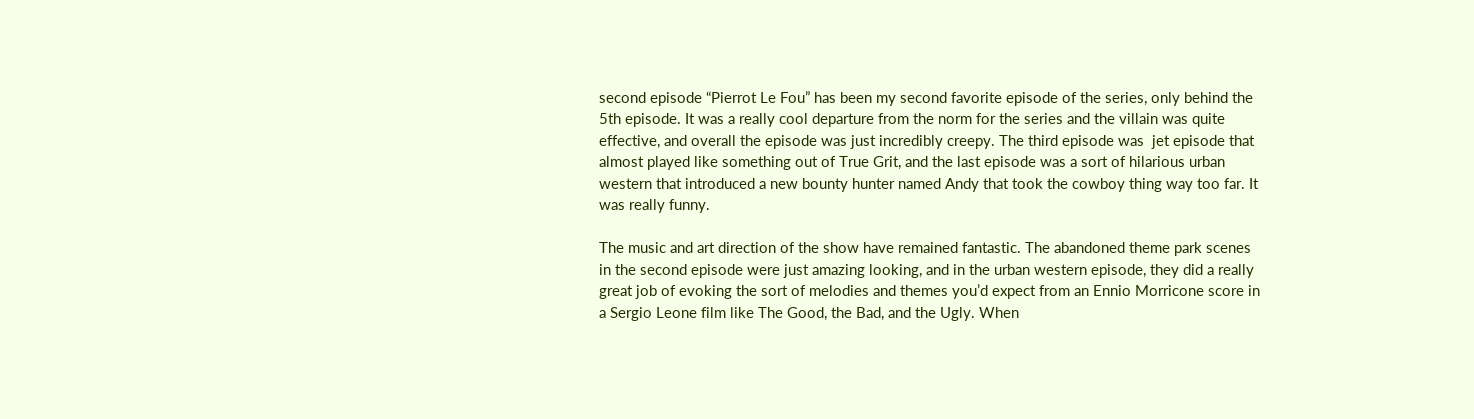second episode “Pierrot Le Fou” has been my second favorite episode of the series, only behind the 5th episode. It was a really cool departure from the norm for the series and the villain was quite effective, and overall the episode was just incredibly creepy. The third episode was  jet episode that almost played like something out of True Grit, and the last episode was a sort of hilarious urban western that introduced a new bounty hunter named Andy that took the cowboy thing way too far. It was really funny.

The music and art direction of the show have remained fantastic. The abandoned theme park scenes in the second episode were just amazing looking, and in the urban western episode, they did a really great job of evoking the sort of melodies and themes you’d expect from an Ennio Morricone score in a Sergio Leone film like The Good, the Bad, and the Ugly. When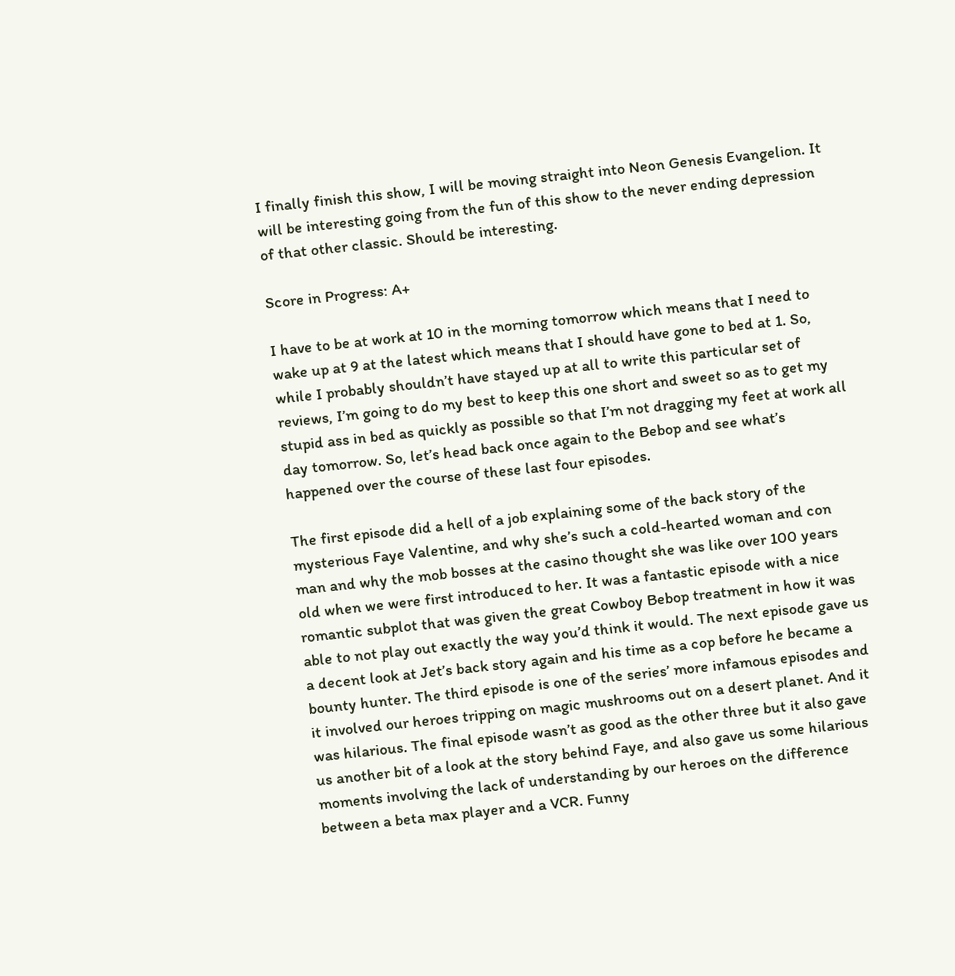I finally finish this show, I will be moving straight into Neon Genesis Evangelion. It will be interesting going from the fun of this show to the never ending depression of that other classic. Should be interesting.

Score in Progress: A+

I have to be at work at 10 in the morning tomorrow which means that I need to wake up at 9 at the latest which means that I should have gone to bed at 1. So, while I probably shouldn’t have stayed up at all to write this particular set of reviews, I’m going to do my best to keep this one short and sweet so as to get my stupid ass in bed as quickly as possible so that I’m not dragging my feet at work all day tomorrow. So, let’s head back once again to the Bebop and see what’s happened over the course of these last four episodes.

The first episode did a hell of a job explaining some of the back story of the mysterious Faye Valentine, and why she’s such a cold-hearted woman and con man and why the mob bosses at the casino thought she was like over 100 years old when we were first introduced to her. It was a fantastic episode with a nice romantic subplot that was given the great Cowboy Bebop treatment in how it was able to not play out exactly the way you’d think it would. The next episode gave us a decent look at Jet’s back story again and his time as a cop before he became a bounty hunter. The third episode is one of the series’ more infamous episodes and it involved our heroes tripping on magic mushrooms out on a desert planet. And it was hilarious. The final episode wasn’t as good as the other three but it also gave us another bit of a look at the story behind Faye, and also gave us some hilarious moments involving the lack of understanding by our heroes on the difference between a beta max player and a VCR. Funny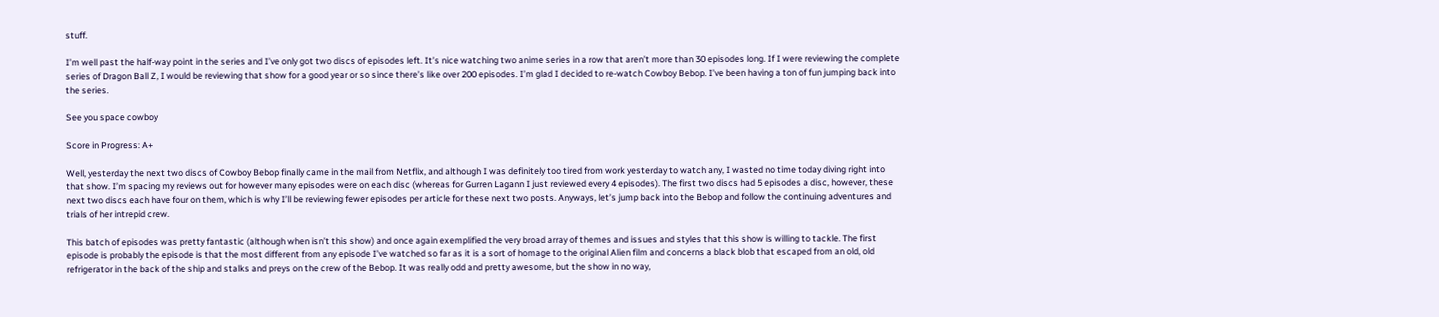stuff.

I’m well past the half-way point in the series and I’ve only got two discs of episodes left. It’s nice watching two anime series in a row that aren’t more than 30 episodes long. If I were reviewing the complete series of Dragon Ball Z, I would be reviewing that show for a good year or so since there’s like over 200 episodes. I’m glad I decided to re-watch Cowboy Bebop. I’ve been having a ton of fun jumping back into the series.

See you space cowboy

Score in Progress: A+

Well, yesterday the next two discs of Cowboy Bebop finally came in the mail from Netflix, and although I was definitely too tired from work yesterday to watch any, I wasted no time today diving right into that show. I’m spacing my reviews out for however many episodes were on each disc (whereas for Gurren Lagann I just reviewed every 4 episodes). The first two discs had 5 episodes a disc, however, these next two discs each have four on them, which is why I’ll be reviewing fewer episodes per article for these next two posts. Anyways, let’s jump back into the Bebop and follow the continuing adventures and trials of her intrepid crew.

This batch of episodes was pretty fantastic (although when isn’t this show) and once again exemplified the very broad array of themes and issues and styles that this show is willing to tackle. The first episode is probably the episode is that the most different from any episode I’ve watched so far as it is a sort of homage to the original Alien film and concerns a black blob that escaped from an old, old refrigerator in the back of the ship and stalks and preys on the crew of the Bebop. It was really odd and pretty awesome, but the show in no way,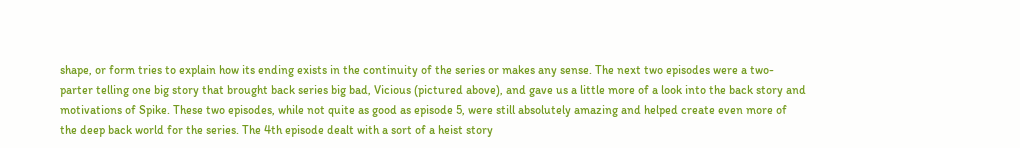shape, or form tries to explain how its ending exists in the continuity of the series or makes any sense. The next two episodes were a two-parter telling one big story that brought back series big bad, Vicious (pictured above), and gave us a little more of a look into the back story and motivations of Spike. These two episodes, while not quite as good as episode 5, were still absolutely amazing and helped create even more of the deep back world for the series. The 4th episode dealt with a sort of a heist story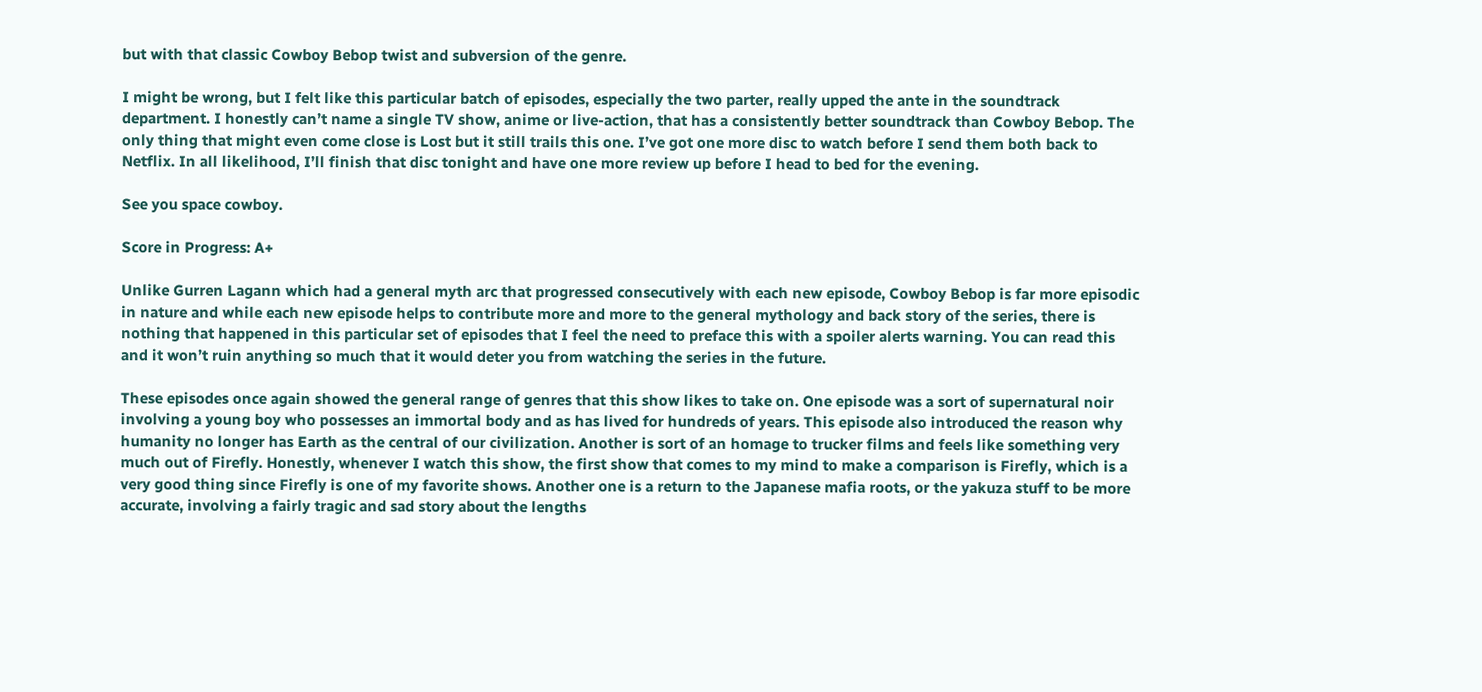but with that classic Cowboy Bebop twist and subversion of the genre.

I might be wrong, but I felt like this particular batch of episodes, especially the two parter, really upped the ante in the soundtrack department. I honestly can’t name a single TV show, anime or live-action, that has a consistently better soundtrack than Cowboy Bebop. The only thing that might even come close is Lost but it still trails this one. I’ve got one more disc to watch before I send them both back to Netflix. In all likelihood, I’ll finish that disc tonight and have one more review up before I head to bed for the evening.

See you space cowboy.

Score in Progress: A+

Unlike Gurren Lagann which had a general myth arc that progressed consecutively with each new episode, Cowboy Bebop is far more episodic in nature and while each new episode helps to contribute more and more to the general mythology and back story of the series, there is nothing that happened in this particular set of episodes that I feel the need to preface this with a spoiler alerts warning. You can read this and it won’t ruin anything so much that it would deter you from watching the series in the future.

These episodes once again showed the general range of genres that this show likes to take on. One episode was a sort of supernatural noir involving a young boy who possesses an immortal body and as has lived for hundreds of years. This episode also introduced the reason why humanity no longer has Earth as the central of our civilization. Another is sort of an homage to trucker films and feels like something very much out of Firefly. Honestly, whenever I watch this show, the first show that comes to my mind to make a comparison is Firefly, which is a very good thing since Firefly is one of my favorite shows. Another one is a return to the Japanese mafia roots, or the yakuza stuff to be more accurate, involving a fairly tragic and sad story about the lengths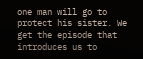one man will go to protect his sister. We get the episode that introduces us to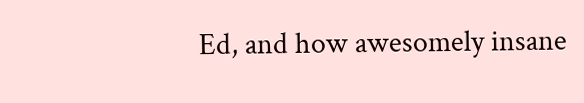Ed, and how awesomely insane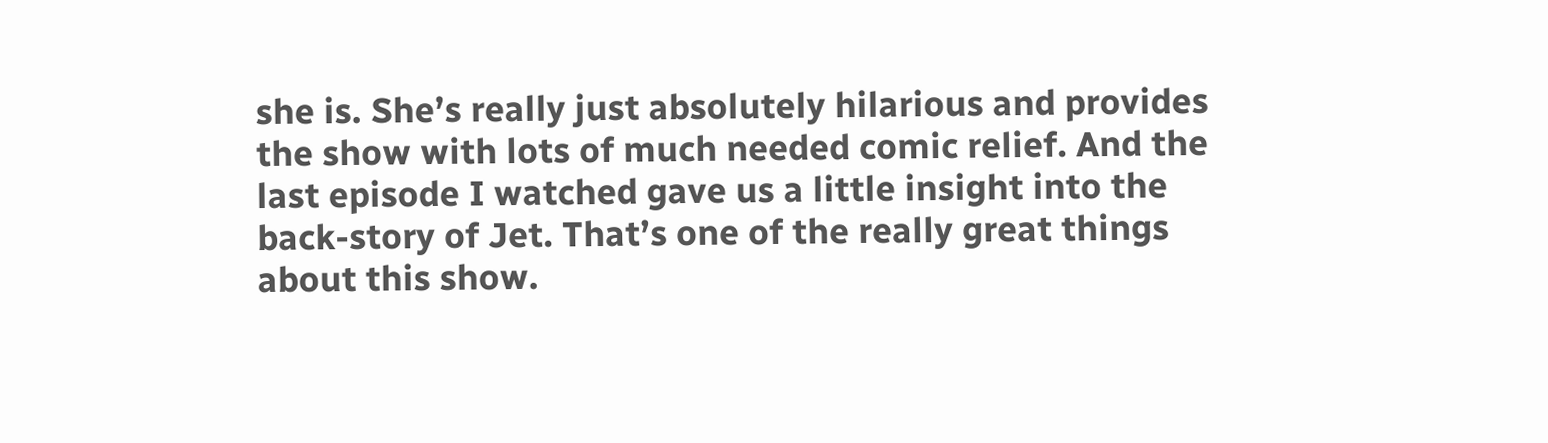she is. She’s really just absolutely hilarious and provides the show with lots of much needed comic relief. And the last episode I watched gave us a little insight into the back-story of Jet. That’s one of the really great things about this show.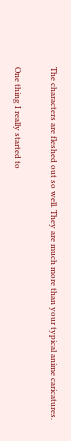The characters are fleshed out so well. They are much more than your typical anime caricatures.

One thing I really started to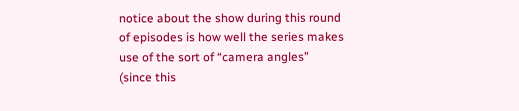notice about the show during this round of episodes is how well the series makes use of the sort of “camera angles” (since this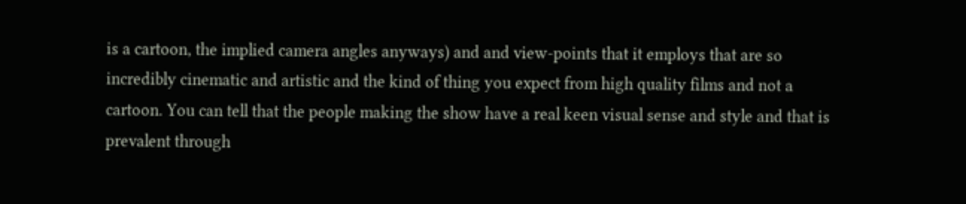is a cartoon, the implied camera angles anyways) and and view-points that it employs that are so incredibly cinematic and artistic and the kind of thing you expect from high quality films and not a cartoon. You can tell that the people making the show have a real keen visual sense and style and that is prevalent through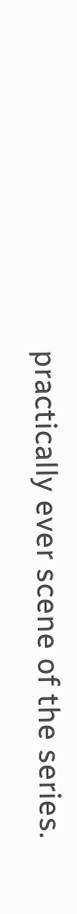practically ever scene of the series.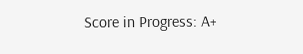Score in Progress: A+